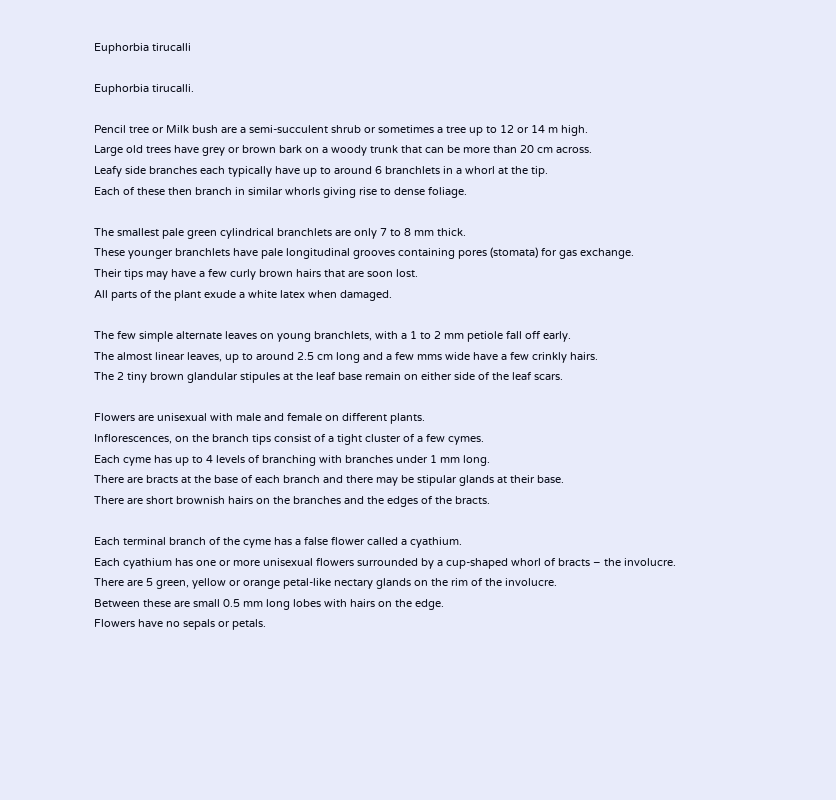Euphorbia tirucalli

Euphorbia tirucalli.

Pencil tree or Milk bush are a semi-succulent shrub or sometimes a tree up to 12 or 14 m high.
Large old trees have grey or brown bark on a woody trunk that can be more than 20 cm across.
Leafy side branches each typically have up to around 6 branchlets in a whorl at the tip.
Each of these then branch in similar whorls giving rise to dense foliage.

The smallest pale green cylindrical branchlets are only 7 to 8 mm thick.
These younger branchlets have pale longitudinal grooves containing pores (stomata) for gas exchange.
Their tips may have a few curly brown hairs that are soon lost.
All parts of the plant exude a white latex when damaged.

The few simple alternate leaves on young branchlets, with a 1 to 2 mm petiole fall off early.
The almost linear leaves, up to around 2.5 cm long and a few mms wide have a few crinkly hairs.
The 2 tiny brown glandular stipules at the leaf base remain on either side of the leaf scars.

Flowers are unisexual with male and female on different plants.
Inflorescences, on the branch tips consist of a tight cluster of a few cymes.
Each cyme has up to 4 levels of branching with branches under 1 mm long.
There are bracts at the base of each branch and there may be stipular glands at their base.
There are short brownish hairs on the branches and the edges of the bracts.

Each terminal branch of the cyme has a false flower called a cyathium.
Each cyathium has one or more unisexual flowers surrounded by a cup-shaped whorl of bracts – the involucre.
There are 5 green, yellow or orange petal-like nectary glands on the rim of the involucre.
Between these are small 0.5 mm long lobes with hairs on the edge.
Flowers have no sepals or petals.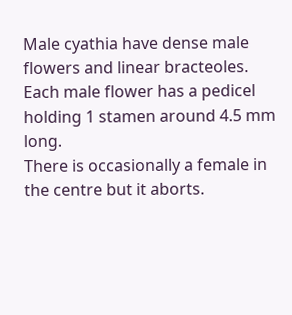Male cyathia have dense male flowers and linear bracteoles.
Each male flower has a pedicel holding 1 stamen around 4.5 mm long.
There is occasionally a female in the centre but it aborts.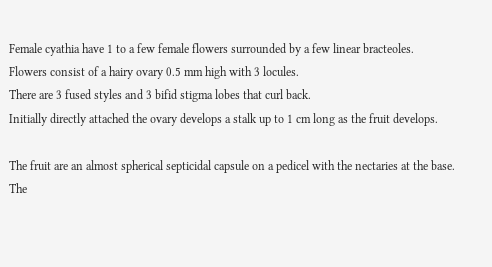Female cyathia have 1 to a few female flowers surrounded by a few linear bracteoles.
Flowers consist of a hairy ovary 0.5 mm high with 3 locules.
There are 3 fused styles and 3 bifid stigma lobes that curl back.
Initially directly attached the ovary develops a stalk up to 1 cm long as the fruit develops.

The fruit are an almost spherical septicidal capsule on a pedicel with the nectaries at the base.
The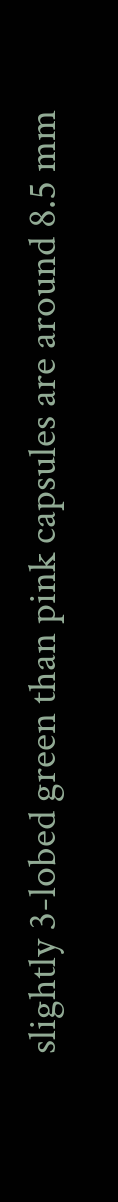slightly 3-lobed green than pink capsules are around 8.5 mm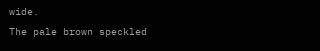wide.
The pale brown speckled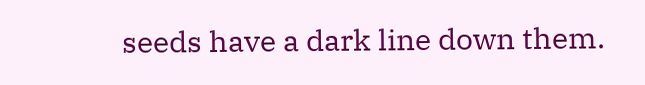seeds have a dark line down them.